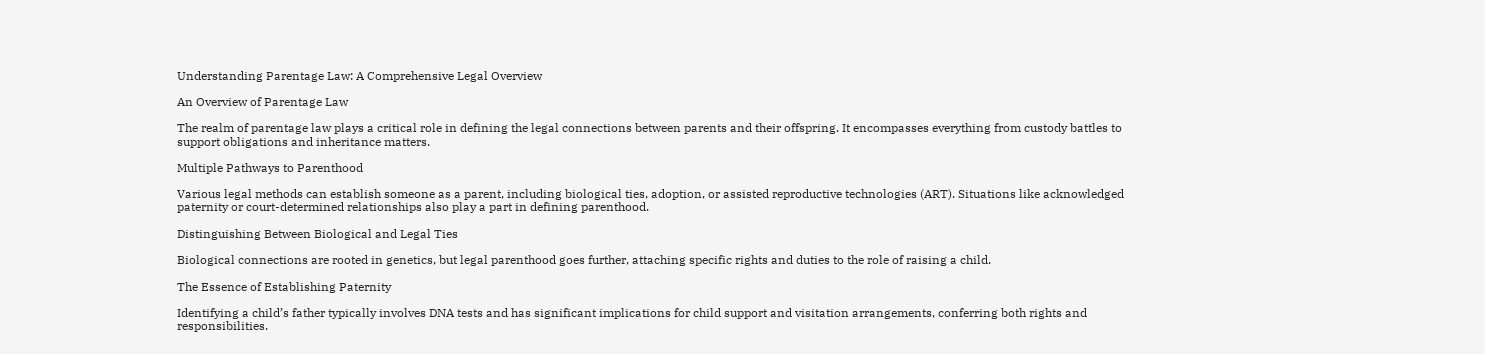Understanding Parentage Law: A Comprehensive Legal Overview

An Overview of Parentage Law

The realm of parentage law plays a critical role in defining the legal connections between parents and their offspring. It encompasses everything from custody battles to support obligations and inheritance matters.

Multiple Pathways to Parenthood

Various legal methods can establish someone as a parent, including biological ties, adoption, or assisted reproductive technologies (ART). Situations like acknowledged paternity or court-determined relationships also play a part in defining parenthood.

Distinguishing Between Biological and Legal Ties

Biological connections are rooted in genetics, but legal parenthood goes further, attaching specific rights and duties to the role of raising a child.

The Essence of Establishing Paternity

Identifying a child’s father typically involves DNA tests and has significant implications for child support and visitation arrangements, conferring both rights and responsibilities.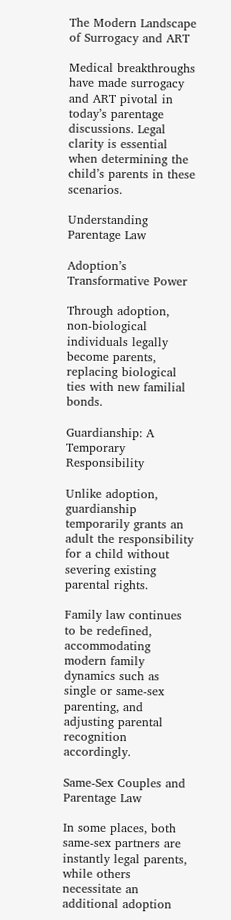The Modern Landscape of Surrogacy and ART

Medical breakthroughs have made surrogacy and ART pivotal in today’s parentage discussions. Legal clarity is essential when determining the child’s parents in these scenarios.

Understanding Parentage Law

Adoption’s Transformative Power

Through adoption, non-biological individuals legally become parents, replacing biological ties with new familial bonds.

Guardianship: A Temporary Responsibility

Unlike adoption, guardianship temporarily grants an adult the responsibility for a child without severing existing parental rights.

Family law continues to be redefined, accommodating modern family dynamics such as single or same-sex parenting, and adjusting parental recognition accordingly.

Same-Sex Couples and Parentage Law

In some places, both same-sex partners are instantly legal parents, while others necessitate an additional adoption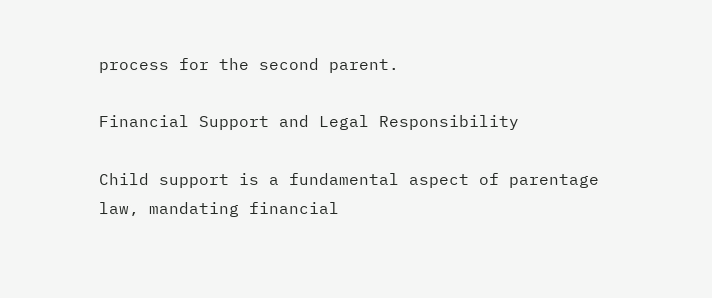process for the second parent.

Financial Support and Legal Responsibility

Child support is a fundamental aspect of parentage law, mandating financial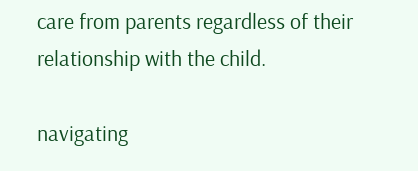care from parents regardless of their relationship with the child.

navigating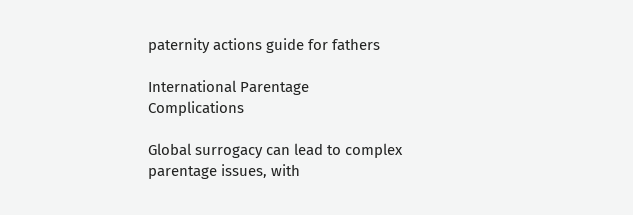paternity actions guide for fathers

International Parentage Complications

Global surrogacy can lead to complex parentage issues, with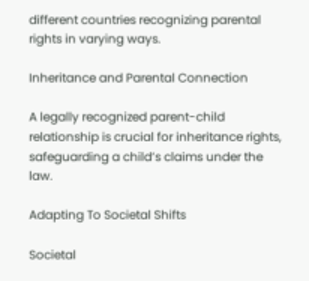different countries recognizing parental rights in varying ways.

Inheritance and Parental Connection

A legally recognized parent-child relationship is crucial for inheritance rights, safeguarding a child’s claims under the law.

Adapting To Societal Shifts

Societal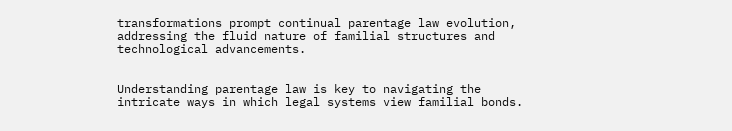transformations prompt continual parentage law evolution, addressing the fluid nature of familial structures and technological advancements.


Understanding parentage law is key to navigating the intricate ways in which legal systems view familial bonds.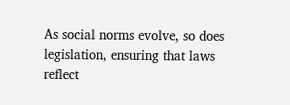As social norms evolve, so does legislation, ensuring that laws reflect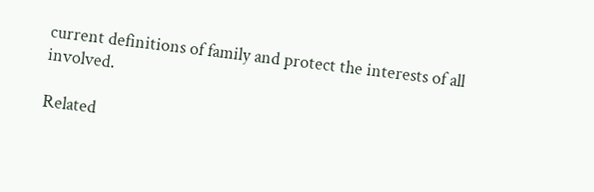current definitions of family and protect the interests of all involved.

Related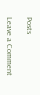Posts

Leave a Comment